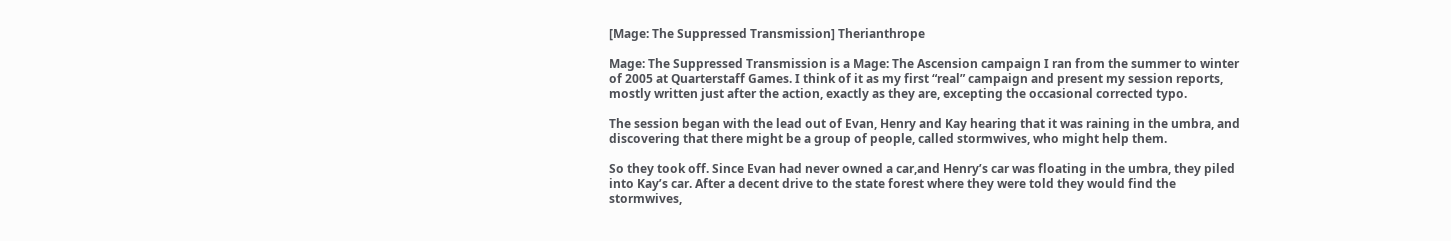[Mage: The Suppressed Transmission] Therianthrope

Mage: The Suppressed Transmission is a Mage: The Ascension campaign I ran from the summer to winter of 2005 at Quarterstaff Games. I think of it as my first “real” campaign and present my session reports, mostly written just after the action, exactly as they are, excepting the occasional corrected typo.

The session began with the lead out of Evan, Henry and Kay hearing that it was raining in the umbra, and discovering that there might be a group of people, called stormwives, who might help them.

So they took off. Since Evan had never owned a car,and Henry’s car was floating in the umbra, they piled into Kay’s car. After a decent drive to the state forest where they were told they would find the stormwives,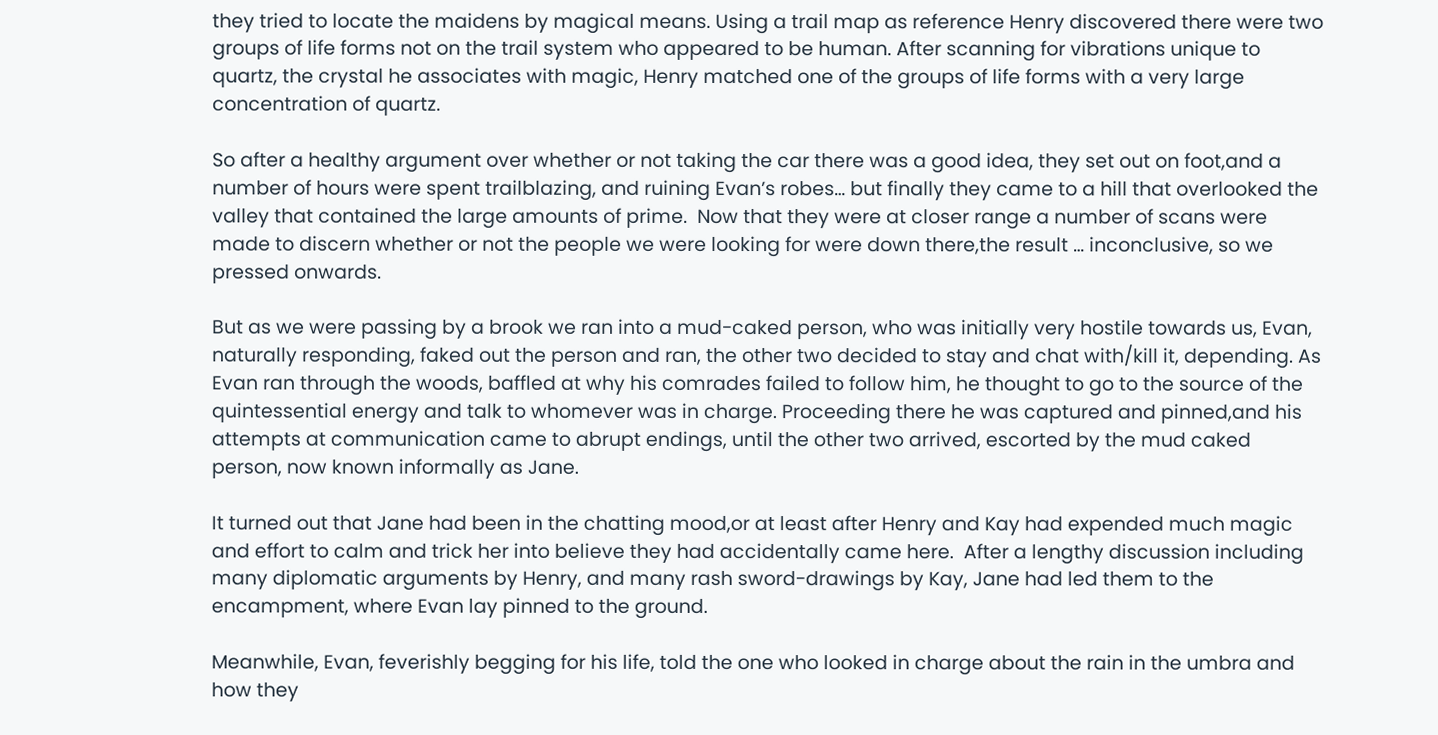they tried to locate the maidens by magical means. Using a trail map as reference Henry discovered there were two groups of life forms not on the trail system who appeared to be human. After scanning for vibrations unique to quartz, the crystal he associates with magic, Henry matched one of the groups of life forms with a very large concentration of quartz.

So after a healthy argument over whether or not taking the car there was a good idea, they set out on foot,and a number of hours were spent trailblazing, and ruining Evan’s robes… but finally they came to a hill that overlooked the valley that contained the large amounts of prime.  Now that they were at closer range a number of scans were made to discern whether or not the people we were looking for were down there,the result … inconclusive, so we pressed onwards.

But as we were passing by a brook we ran into a mud-caked person, who was initially very hostile towards us, Evan, naturally responding, faked out the person and ran, the other two decided to stay and chat with/kill it, depending. As Evan ran through the woods, baffled at why his comrades failed to follow him, he thought to go to the source of the quintessential energy and talk to whomever was in charge. Proceeding there he was captured and pinned,and his attempts at communication came to abrupt endings, until the other two arrived, escorted by the mud caked person, now known informally as Jane.

It turned out that Jane had been in the chatting mood,or at least after Henry and Kay had expended much magic and effort to calm and trick her into believe they had accidentally came here.  After a lengthy discussion including many diplomatic arguments by Henry, and many rash sword-drawings by Kay, Jane had led them to the encampment, where Evan lay pinned to the ground.

Meanwhile, Evan, feverishly begging for his life, told the one who looked in charge about the rain in the umbra and how they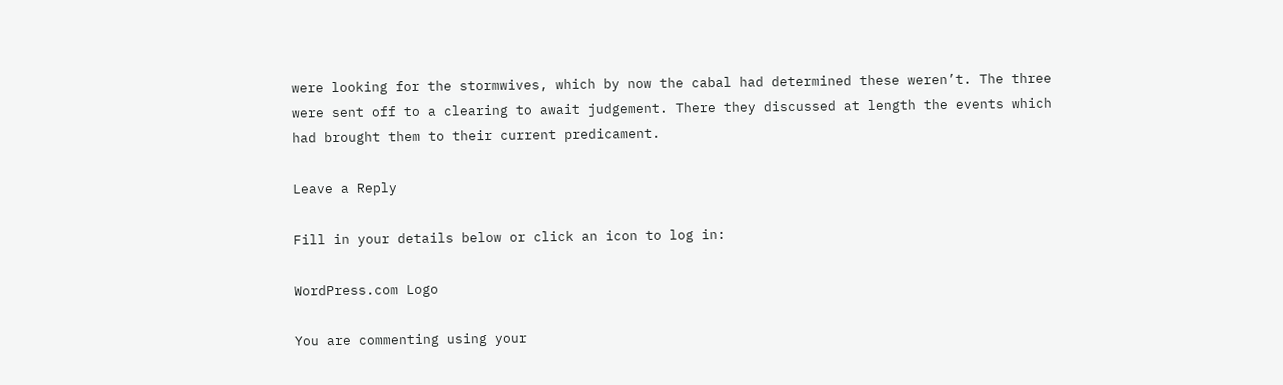were looking for the stormwives, which by now the cabal had determined these weren’t. The three were sent off to a clearing to await judgement. There they discussed at length the events which had brought them to their current predicament.

Leave a Reply

Fill in your details below or click an icon to log in:

WordPress.com Logo

You are commenting using your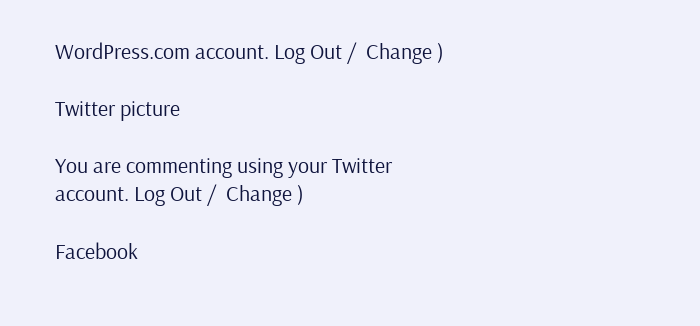WordPress.com account. Log Out /  Change )

Twitter picture

You are commenting using your Twitter account. Log Out /  Change )

Facebook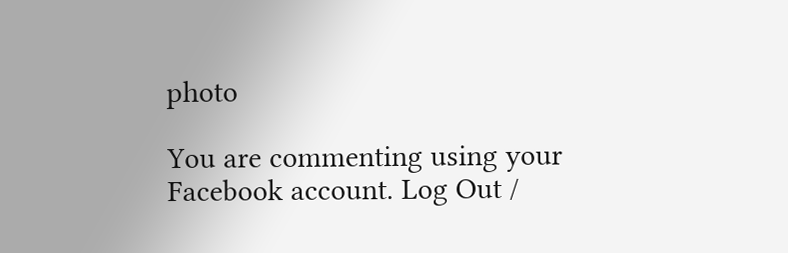photo

You are commenting using your Facebook account. Log Out /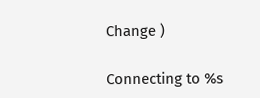Change )

Connecting to %s